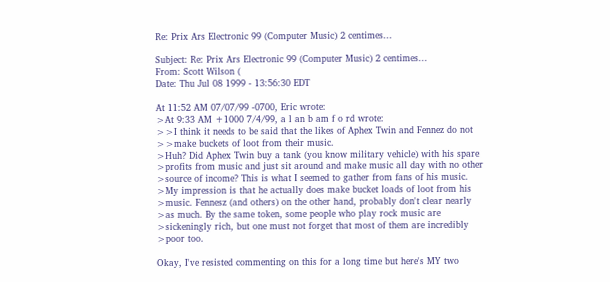Re: Prix Ars Electronic 99 (Computer Music) 2 centimes...

Subject: Re: Prix Ars Electronic 99 (Computer Music) 2 centimes...
From: Scott Wilson (
Date: Thu Jul 08 1999 - 13:56:30 EDT

At 11:52 AM 07/07/99 -0700, Eric wrote:
>At 9:33 AM +1000 7/4/99, a l an b am f o rd wrote:
>>I think it needs to be said that the likes of Aphex Twin and Fennez do not
>>make buckets of loot from their music.
>Huh? Did Aphex Twin buy a tank (you know military vehicle) with his spare
>profits from music and just sit around and make music all day with no other
>source of income? This is what I seemed to gather from fans of his music.
>My impression is that he actually does make bucket loads of loot from his
>music. Fennesz (and others) on the other hand, probably don't clear nearly
>as much. By the same token, some people who play rock music are
>sickeningly rich, but one must not forget that most of them are incredibly
>poor too.

Okay, I've resisted commenting on this for a long time but here's MY two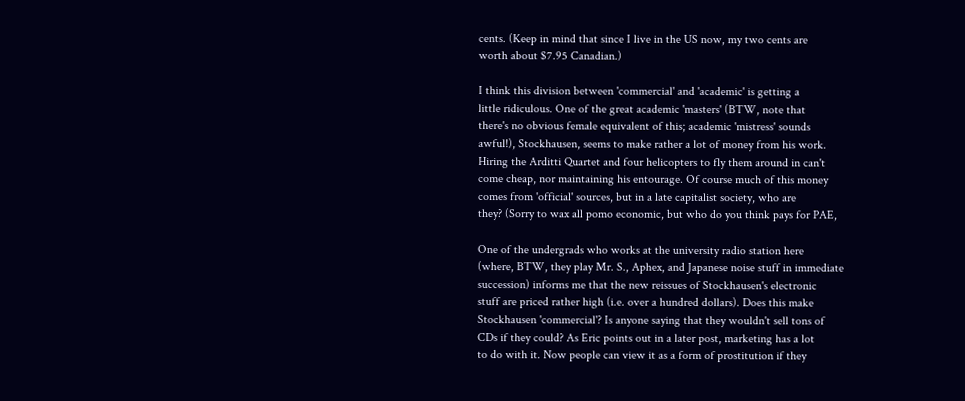cents. (Keep in mind that since I live in the US now, my two cents are
worth about $7.95 Canadian.)

I think this division between 'commercial' and 'academic' is getting a
little ridiculous. One of the great academic 'masters' (BTW, note that
there's no obvious female equivalent of this; academic 'mistress' sounds
awful!), Stockhausen, seems to make rather a lot of money from his work.
Hiring the Arditti Quartet and four helicopters to fly them around in can't
come cheap, nor maintaining his entourage. Of course much of this money
comes from 'official' sources, but in a late capitalist society, who are
they? (Sorry to wax all pomo economic, but who do you think pays for PAE,

One of the undergrads who works at the university radio station here
(where, BTW, they play Mr. S., Aphex, and Japanese noise stuff in immediate
succession) informs me that the new reissues of Stockhausen's electronic
stuff are priced rather high (i.e. over a hundred dollars). Does this make
Stockhausen 'commercial'? Is anyone saying that they wouldn't sell tons of
CDs if they could? As Eric points out in a later post, marketing has a lot
to do with it. Now people can view it as a form of prostitution if they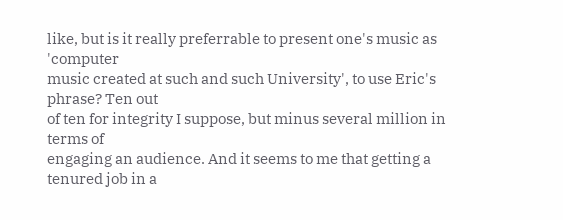like, but is it really preferrable to present one's music as 'computer
music created at such and such University', to use Eric's phrase? Ten out
of ten for integrity I suppose, but minus several million in terms of
engaging an audience. And it seems to me that getting a tenured job in a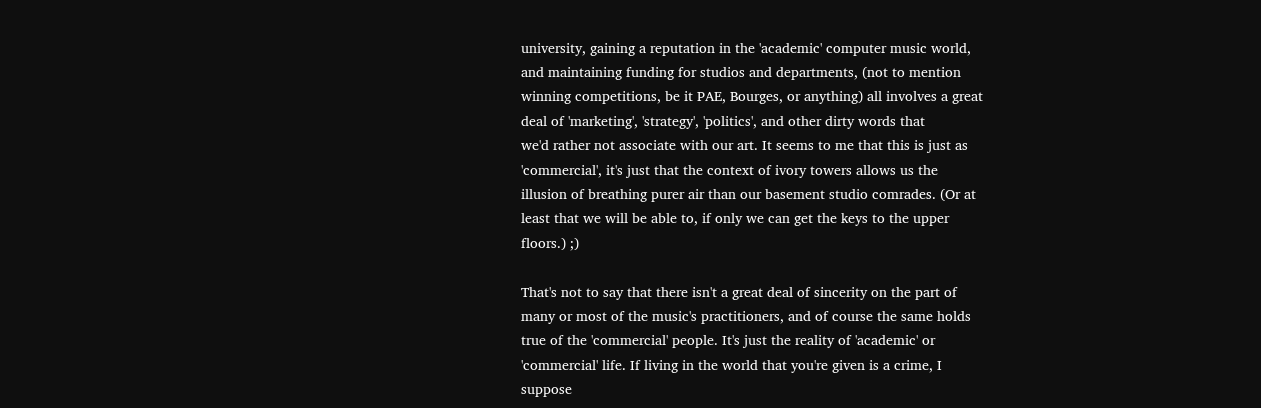university, gaining a reputation in the 'academic' computer music world,
and maintaining funding for studios and departments, (not to mention
winning competitions, be it PAE, Bourges, or anything) all involves a great
deal of 'marketing', 'strategy', 'politics', and other dirty words that
we'd rather not associate with our art. It seems to me that this is just as
'commercial', it's just that the context of ivory towers allows us the
illusion of breathing purer air than our basement studio comrades. (Or at
least that we will be able to, if only we can get the keys to the upper
floors.) ;)

That's not to say that there isn't a great deal of sincerity on the part of
many or most of the music's practitioners, and of course the same holds
true of the 'commercial' people. It's just the reality of 'academic' or
'commercial' life. If living in the world that you're given is a crime, I
suppose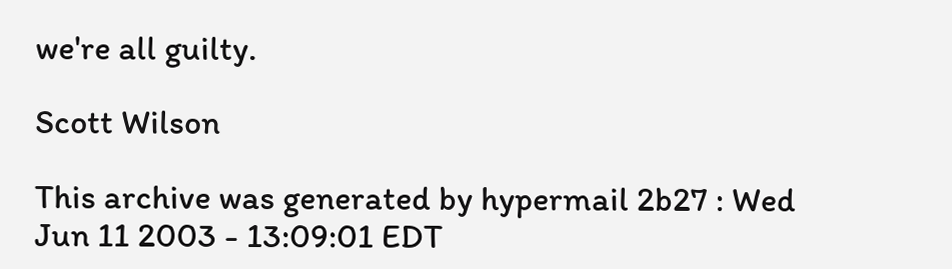we're all guilty.

Scott Wilson

This archive was generated by hypermail 2b27 : Wed Jun 11 2003 - 13:09:01 EDT